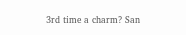3rd time a charm? San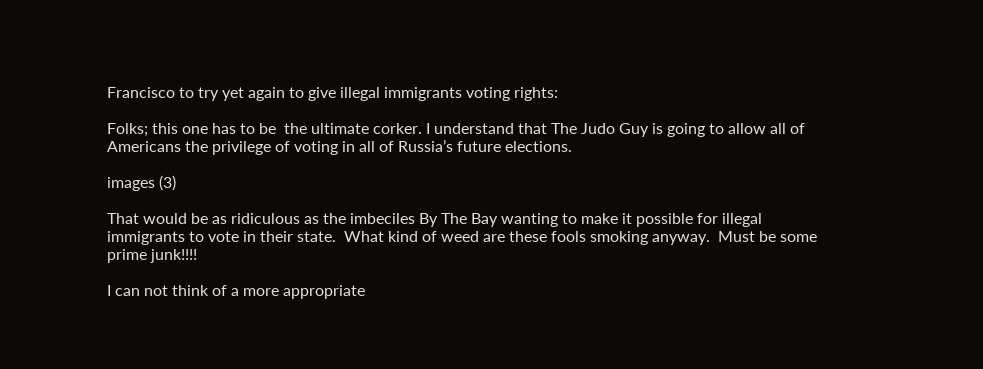Francisco to try yet again to give illegal immigrants voting rights:

Folks; this one has to be  the ultimate corker. I understand that The Judo Guy is going to allow all of Americans the privilege of voting in all of Russia’s future elections.

images (3)

That would be as ridiculous as the imbeciles By The Bay wanting to make it possible for illegal immigrants to vote in their state.  What kind of weed are these fools smoking anyway.  Must be some prime junk!!!!

I can not think of a more appropriate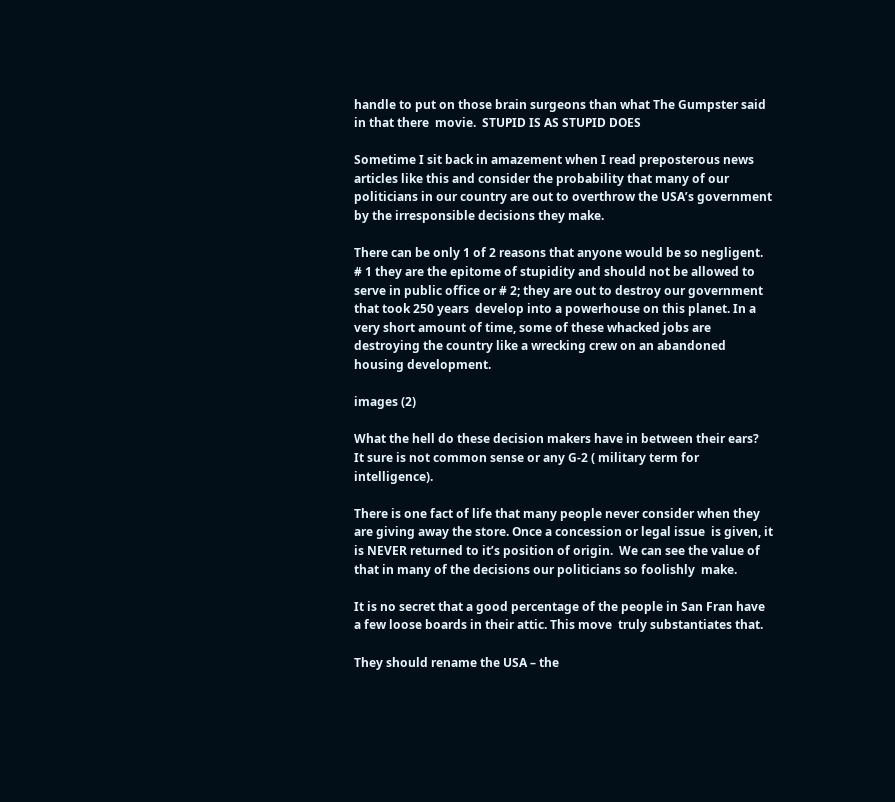handle to put on those brain surgeons than what The Gumpster said in that there  movie.  STUPID IS AS STUPID DOES

Sometime I sit back in amazement when I read preposterous news articles like this and consider the probability that many of our politicians in our country are out to overthrow the USA’s government by the irresponsible decisions they make.

There can be only 1 of 2 reasons that anyone would be so negligent. # 1 they are the epitome of stupidity and should not be allowed to serve in public office or # 2; they are out to destroy our government that took 250 years  develop into a powerhouse on this planet. In a very short amount of time, some of these whacked jobs are destroying the country like a wrecking crew on an abandoned housing development.

images (2)

What the hell do these decision makers have in between their ears?  It sure is not common sense or any G-2 ( military term for intelligence).

There is one fact of life that many people never consider when they are giving away the store. Once a concession or legal issue  is given, it is NEVER returned to it’s position of origin.  We can see the value of that in many of the decisions our politicians so foolishly  make.

It is no secret that a good percentage of the people in San Fran have a few loose boards in their attic. This move  truly substantiates that.

They should rename the USA – the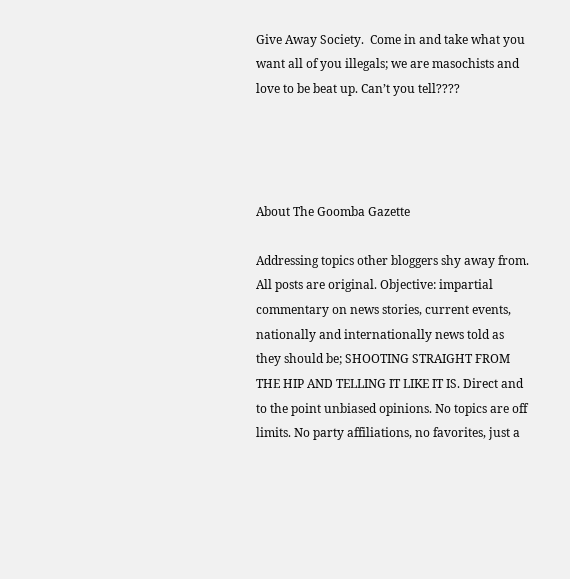Give Away Society.  Come in and take what you want all of you illegals; we are masochists and love to be beat up. Can’t you tell????




About The Goomba Gazette

Addressing topics other bloggers shy away from. All posts are original. Objective: impartial commentary on news stories, current events, nationally and internationally news told as they should be; SHOOTING STRAIGHT FROM THE HIP AND TELLING IT LIKE IT IS. Direct and to the point unbiased opinions. No topics are off limits. No party affiliations, no favorites, just a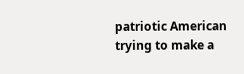patriotic American trying to make a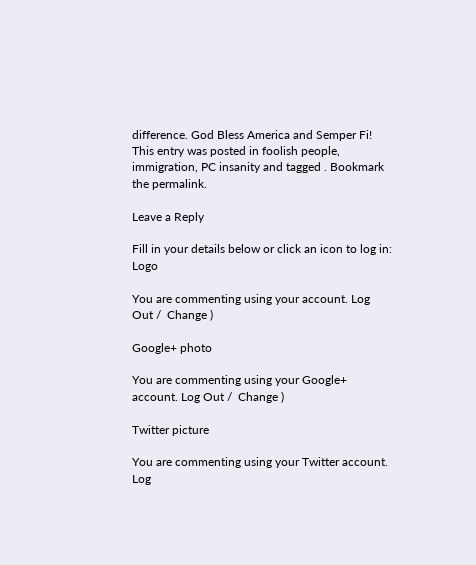difference. God Bless America and Semper Fi!
This entry was posted in foolish people, immigration, PC insanity and tagged . Bookmark the permalink.

Leave a Reply

Fill in your details below or click an icon to log in: Logo

You are commenting using your account. Log Out /  Change )

Google+ photo

You are commenting using your Google+ account. Log Out /  Change )

Twitter picture

You are commenting using your Twitter account. Log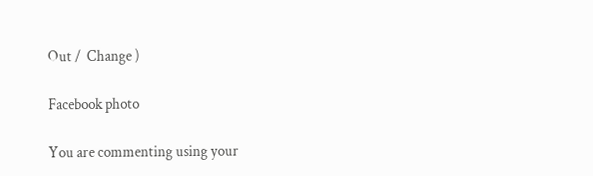Out /  Change )

Facebook photo

You are commenting using your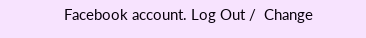Facebook account. Log Out /  Change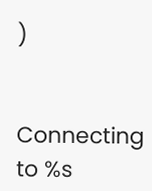)


Connecting to %s